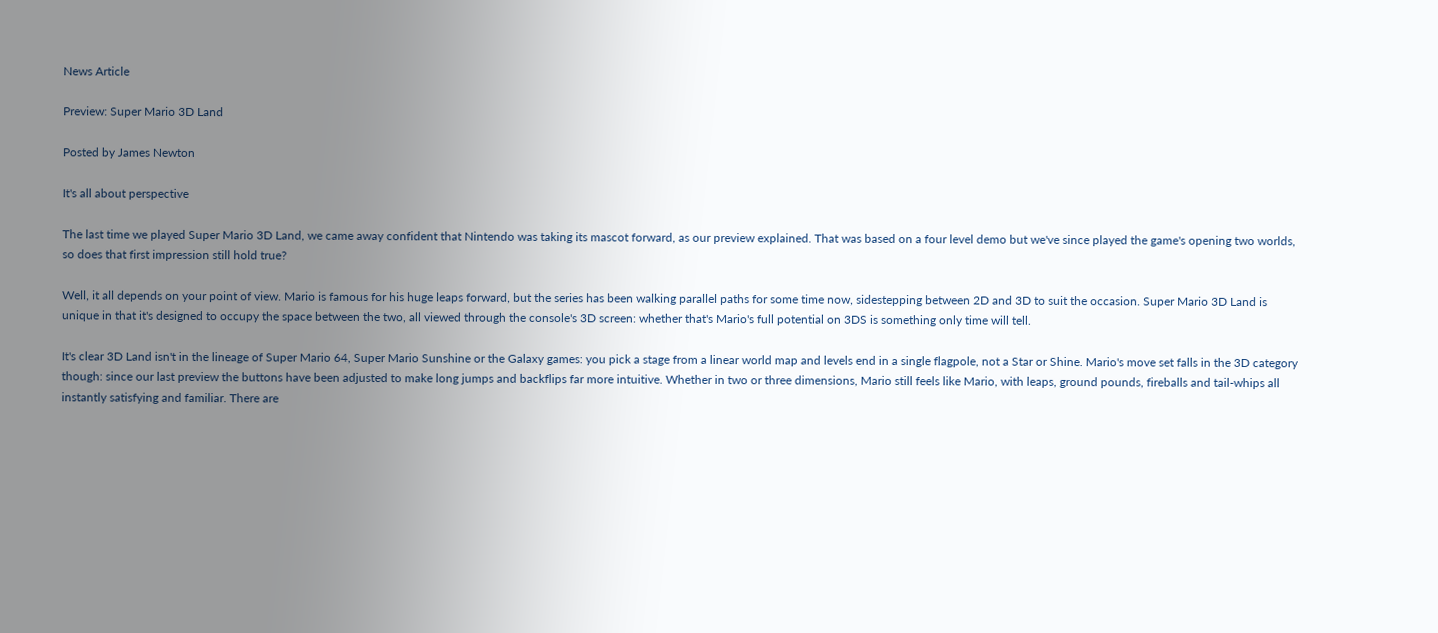News Article

Preview: Super Mario 3D Land

Posted by James Newton

It's all about perspective

The last time we played Super Mario 3D Land, we came away confident that Nintendo was taking its mascot forward, as our preview explained. That was based on a four level demo but we've since played the game's opening two worlds, so does that first impression still hold true?

Well, it all depends on your point of view. Mario is famous for his huge leaps forward, but the series has been walking parallel paths for some time now, sidestepping between 2D and 3D to suit the occasion. Super Mario 3D Land is unique in that it's designed to occupy the space between the two, all viewed through the console's 3D screen: whether that's Mario's full potential on 3DS is something only time will tell.

It's clear 3D Land isn't in the lineage of Super Mario 64, Super Mario Sunshine or the Galaxy games: you pick a stage from a linear world map and levels end in a single flagpole, not a Star or Shine. Mario's move set falls in the 3D category though: since our last preview the buttons have been adjusted to make long jumps and backflips far more intuitive. Whether in two or three dimensions, Mario still feels like Mario, with leaps, ground pounds, fireballs and tail-whips all instantly satisfying and familiar. There are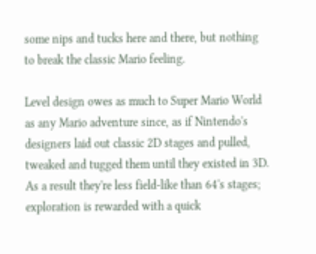some nips and tucks here and there, but nothing to break the classic Mario feeling.

Level design owes as much to Super Mario World as any Mario adventure since, as if Nintendo's designers laid out classic 2D stages and pulled, tweaked and tugged them until they existed in 3D. As a result they're less field-like than 64's stages; exploration is rewarded with a quick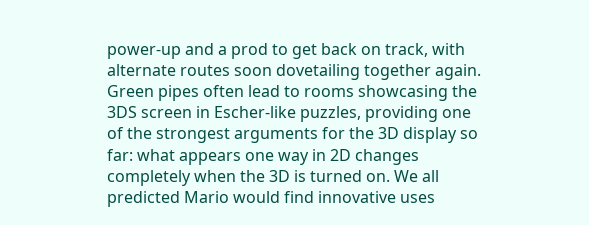power-up and a prod to get back on track, with alternate routes soon dovetailing together again. Green pipes often lead to rooms showcasing the 3DS screen in Escher-like puzzles, providing one of the strongest arguments for the 3D display so far: what appears one way in 2D changes completely when the 3D is turned on. We all predicted Mario would find innovative uses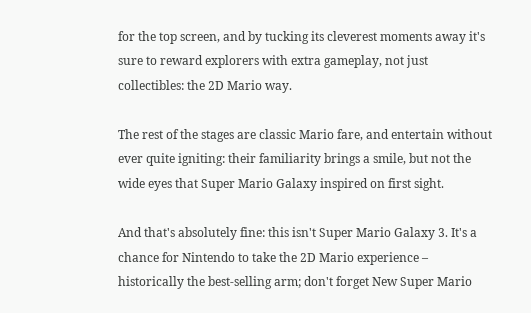for the top screen, and by tucking its cleverest moments away it's sure to reward explorers with extra gameplay, not just collectibles: the 2D Mario way.

The rest of the stages are classic Mario fare, and entertain without ever quite igniting: their familiarity brings a smile, but not the wide eyes that Super Mario Galaxy inspired on first sight.

And that's absolutely fine: this isn't Super Mario Galaxy 3. It's a chance for Nintendo to take the 2D Mario experience – historically the best-selling arm; don't forget New Super Mario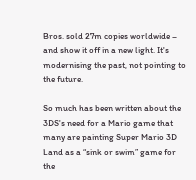Bros. sold 27m copies worldwide – and show it off in a new light. It's modernising the past, not pointing to the future.

So much has been written about the 3DS's need for a Mario game that many are painting Super Mario 3D Land as a “sink or swim” game for the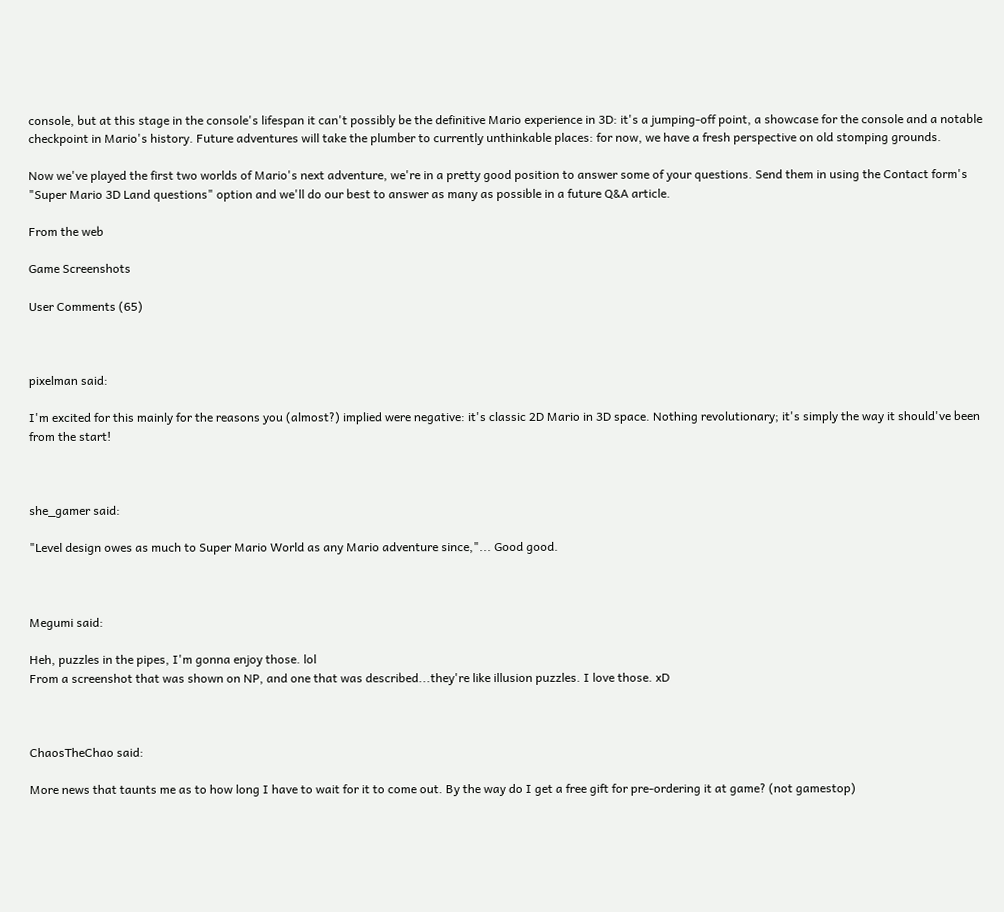console, but at this stage in the console's lifespan it can't possibly be the definitive Mario experience in 3D: it's a jumping-off point, a showcase for the console and a notable checkpoint in Mario's history. Future adventures will take the plumber to currently unthinkable places: for now, we have a fresh perspective on old stomping grounds.

Now we've played the first two worlds of Mario's next adventure, we're in a pretty good position to answer some of your questions. Send them in using the Contact form's "Super Mario 3D Land questions" option and we'll do our best to answer as many as possible in a future Q&A article.

From the web

Game Screenshots

User Comments (65)



pixelman said:

I'm excited for this mainly for the reasons you (almost?) implied were negative: it's classic 2D Mario in 3D space. Nothing revolutionary; it's simply the way it should've been from the start!



she_gamer said:

"Level design owes as much to Super Mario World as any Mario adventure since,"... Good good.



Megumi said:

Heh, puzzles in the pipes, I'm gonna enjoy those. lol
From a screenshot that was shown on NP, and one that was described...they're like illusion puzzles. I love those. xD



ChaosTheChao said:

More news that taunts me as to how long I have to wait for it to come out. By the way do I get a free gift for pre-ordering it at game? (not gamestop)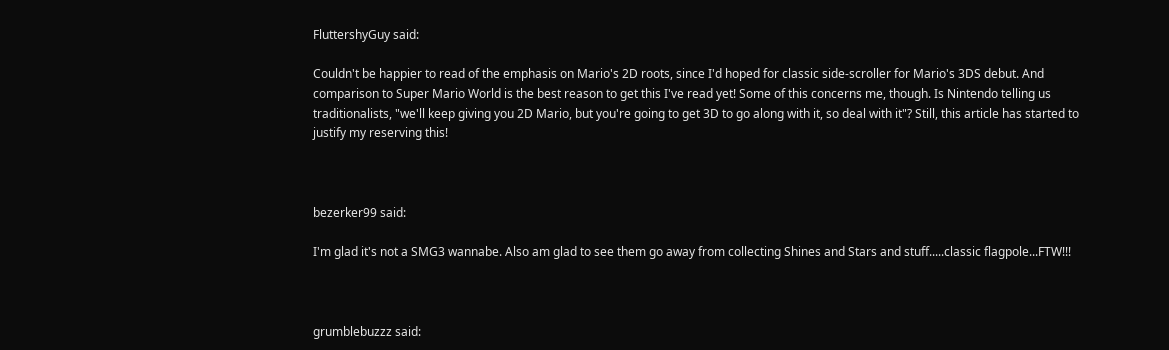FluttershyGuy said:

Couldn't be happier to read of the emphasis on Mario's 2D roots, since I'd hoped for classic side-scroller for Mario's 3DS debut. And comparison to Super Mario World is the best reason to get this I've read yet! Some of this concerns me, though. Is Nintendo telling us traditionalists, "we'll keep giving you 2D Mario, but you're going to get 3D to go along with it, so deal with it"? Still, this article has started to justify my reserving this!



bezerker99 said:

I'm glad it's not a SMG3 wannabe. Also am glad to see them go away from collecting Shines and Stars and stuff.....classic flagpole...FTW!!!



grumblebuzzz said: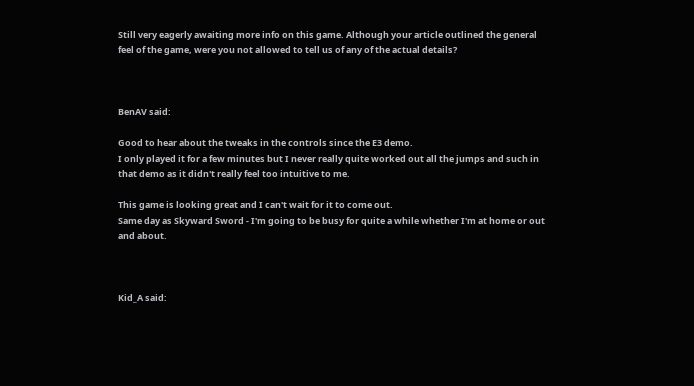Still very eagerly awaiting more info on this game. Although your article outlined the general feel of the game, were you not allowed to tell us of any of the actual details?



BenAV said:

Good to hear about the tweaks in the controls since the E3 demo.
I only played it for a few minutes but I never really quite worked out all the jumps and such in that demo as it didn't really feel too intuitive to me.

This game is looking great and I can't wait for it to come out.
Same day as Skyward Sword - I'm going to be busy for quite a while whether I'm at home or out and about.



Kid_A said: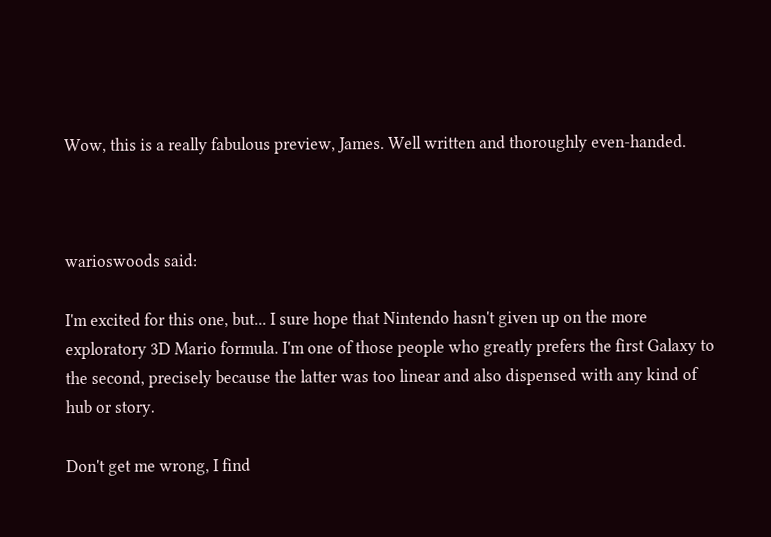Wow, this is a really fabulous preview, James. Well written and thoroughly even-handed.



warioswoods said:

I'm excited for this one, but... I sure hope that Nintendo hasn't given up on the more exploratory 3D Mario formula. I'm one of those people who greatly prefers the first Galaxy to the second, precisely because the latter was too linear and also dispensed with any kind of hub or story.

Don't get me wrong, I find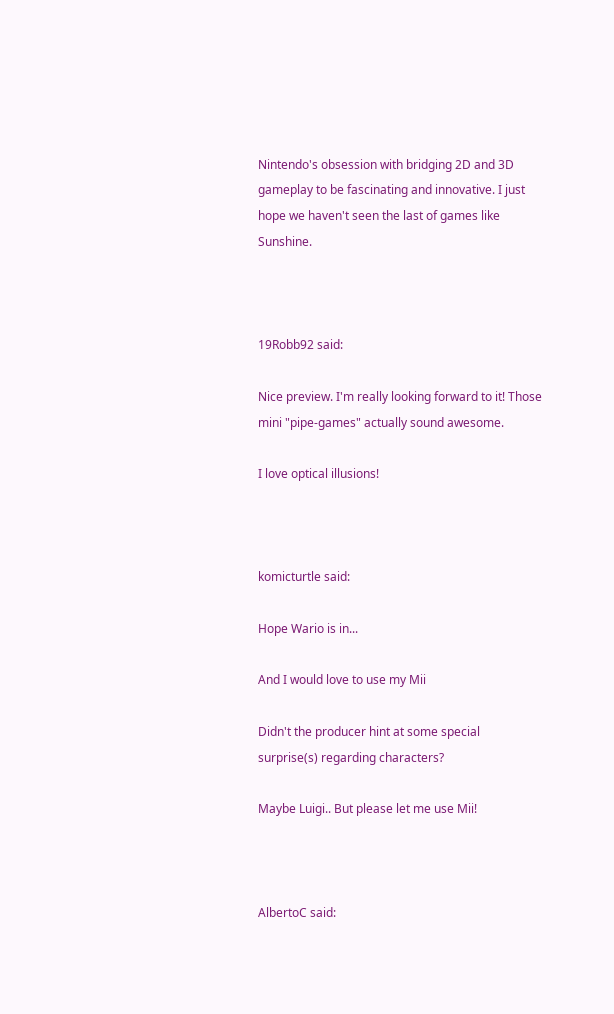Nintendo's obsession with bridging 2D and 3D gameplay to be fascinating and innovative. I just hope we haven't seen the last of games like Sunshine.



19Robb92 said:

Nice preview. I'm really looking forward to it! Those mini "pipe-games" actually sound awesome.

I love optical illusions!



komicturtle said:

Hope Wario is in...

And I would love to use my Mii

Didn't the producer hint at some special surprise(s) regarding characters?

Maybe Luigi.. But please let me use Mii!



AlbertoC said: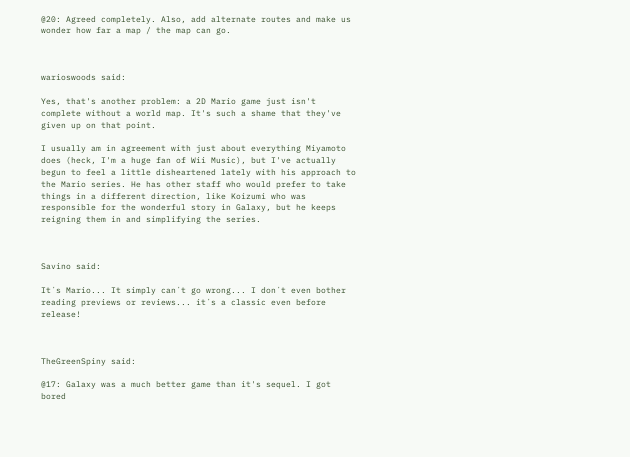@20: Agreed completely. Also, add alternate routes and make us wonder how far a map / the map can go.



warioswoods said:

Yes, that's another problem: a 2D Mario game just isn't complete without a world map. It's such a shame that they've given up on that point.

I usually am in agreement with just about everything Miyamoto does (heck, I'm a huge fan of Wii Music), but I've actually begun to feel a little disheartened lately with his approach to the Mario series. He has other staff who would prefer to take things in a different direction, like Koizumi who was responsible for the wonderful story in Galaxy, but he keeps reigning them in and simplifying the series.



Savino said:

It´s Mario... It simply can´t go wrong... I don´t even bother reading previews or reviews... it´s a classic even before release!



TheGreenSpiny said:

@17: Galaxy was a much better game than it's sequel. I got bored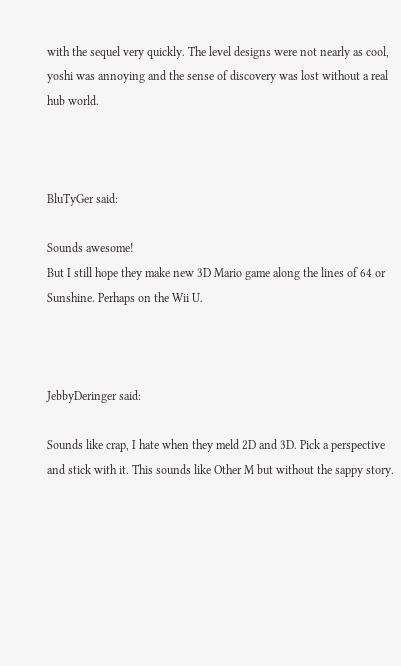with the sequel very quickly. The level designs were not nearly as cool, yoshi was annoying and the sense of discovery was lost without a real hub world.



BluTyGer said:

Sounds awesome!
But I still hope they make new 3D Mario game along the lines of 64 or Sunshine. Perhaps on the Wii U.



JebbyDeringer said:

Sounds like crap, I hate when they meld 2D and 3D. Pick a perspective and stick with it. This sounds like Other M but without the sappy story.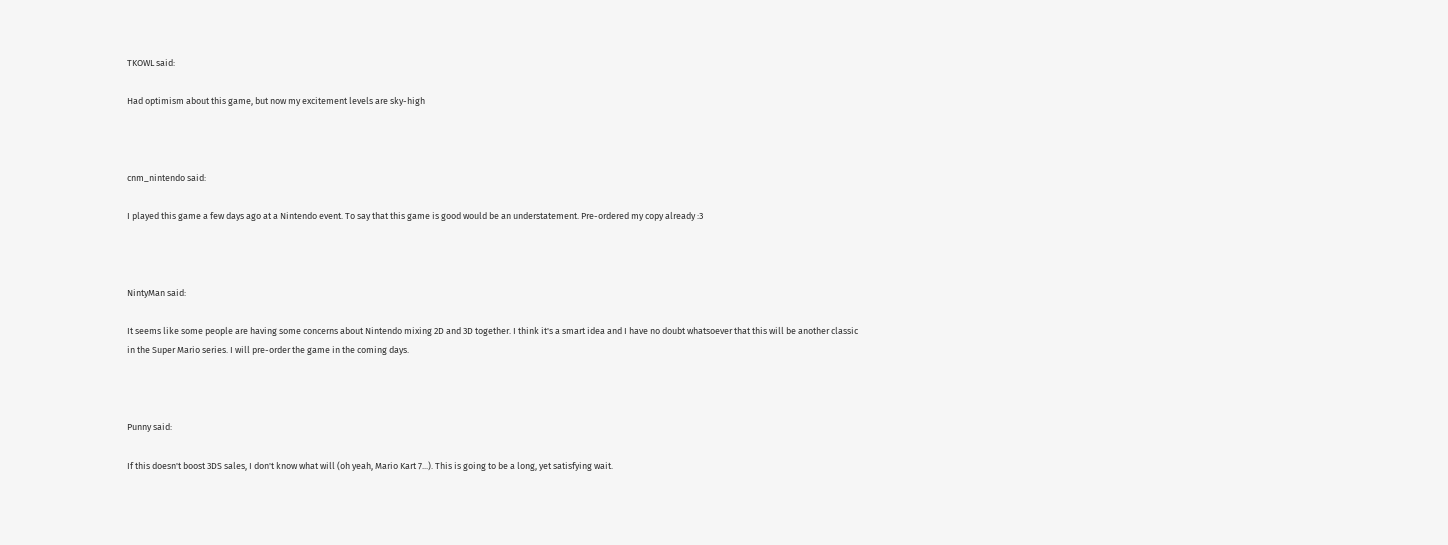TKOWL said:

Had optimism about this game, but now my excitement levels are sky-high



cnm_nintendo said:

I played this game a few days ago at a Nintendo event. To say that this game is good would be an understatement. Pre-ordered my copy already :3



NintyMan said:

It seems like some people are having some concerns about Nintendo mixing 2D and 3D together. I think it's a smart idea and I have no doubt whatsoever that this will be another classic in the Super Mario series. I will pre-order the game in the coming days.



Punny said:

If this doesn't boost 3DS sales, I don't know what will (oh yeah, Mario Kart 7...). This is going to be a long, yet satisfying wait.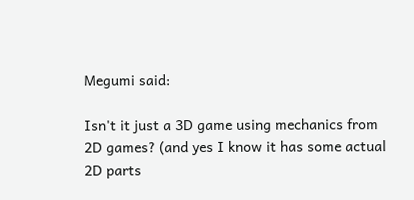Megumi said:

Isn't it just a 3D game using mechanics from 2D games? (and yes I know it has some actual 2D parts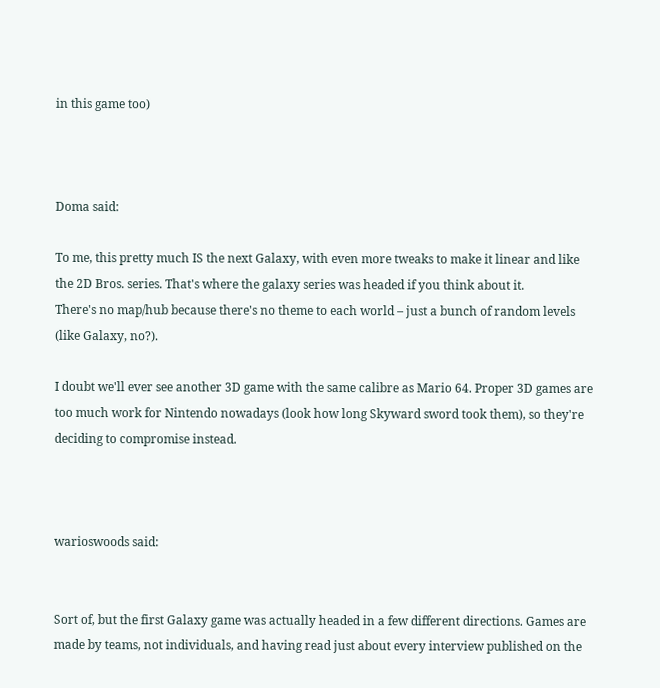in this game too)



Doma said:

To me, this pretty much IS the next Galaxy, with even more tweaks to make it linear and like the 2D Bros. series. That's where the galaxy series was headed if you think about it.
There's no map/hub because there's no theme to each world – just a bunch of random levels (like Galaxy, no?).

I doubt we'll ever see another 3D game with the same calibre as Mario 64. Proper 3D games are too much work for Nintendo nowadays (look how long Skyward sword took them), so they're deciding to compromise instead.



warioswoods said:


Sort of, but the first Galaxy game was actually headed in a few different directions. Games are made by teams, not individuals, and having read just about every interview published on the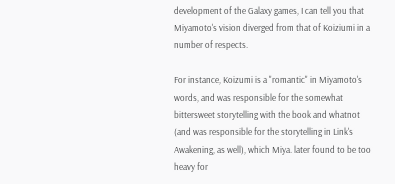development of the Galaxy games, I can tell you that Miyamoto's vision diverged from that of Koiziumi in a number of respects.

For instance, Koizumi is a "romantic" in Miyamoto's words, and was responsible for the somewhat bittersweet storytelling with the book and whatnot (and was responsible for the storytelling in Link's Awakening, as well), which Miya. later found to be too heavy for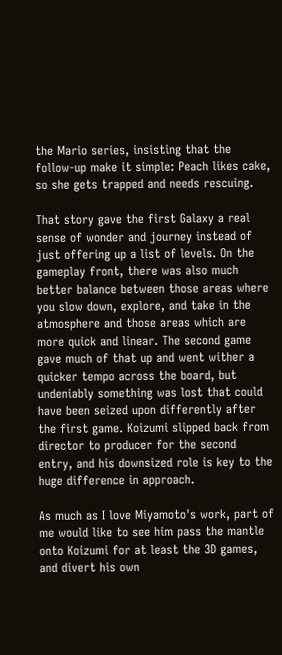the Mario series, insisting that the follow-up make it simple: Peach likes cake, so she gets trapped and needs rescuing.

That story gave the first Galaxy a real sense of wonder and journey instead of just offering up a list of levels. On the gameplay front, there was also much better balance between those areas where you slow down, explore, and take in the atmosphere and those areas which are more quick and linear. The second game gave much of that up and went wither a quicker tempo across the board, but undeniably something was lost that could have been seized upon differently after the first game. Koizumi slipped back from director to producer for the second entry, and his downsized role is key to the huge difference in approach.

As much as I love Miyamoto's work, part of me would like to see him pass the mantle onto Koizumi for at least the 3D games, and divert his own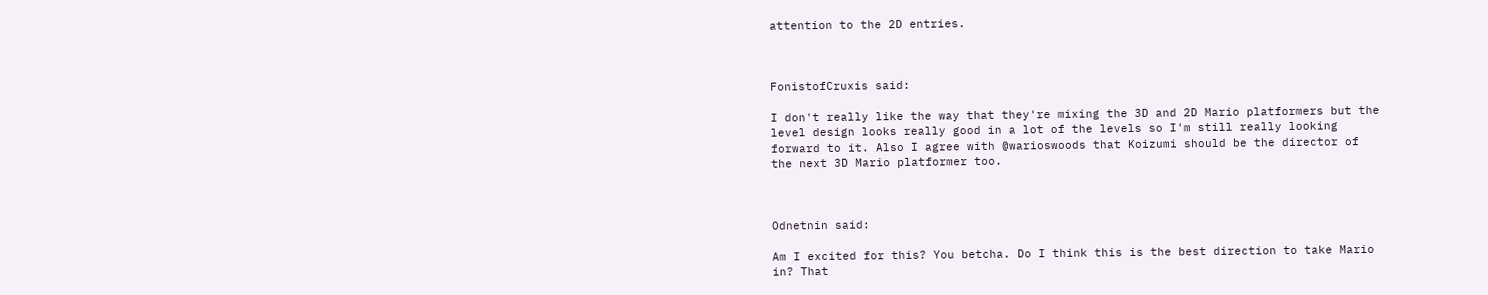attention to the 2D entries.



FonistofCruxis said:

I don't really like the way that they're mixing the 3D and 2D Mario platformers but the level design looks really good in a lot of the levels so I'm still really looking forward to it. Also I agree with @warioswoods that Koizumi should be the director of the next 3D Mario platformer too.



Odnetnin said:

Am I excited for this? You betcha. Do I think this is the best direction to take Mario in? That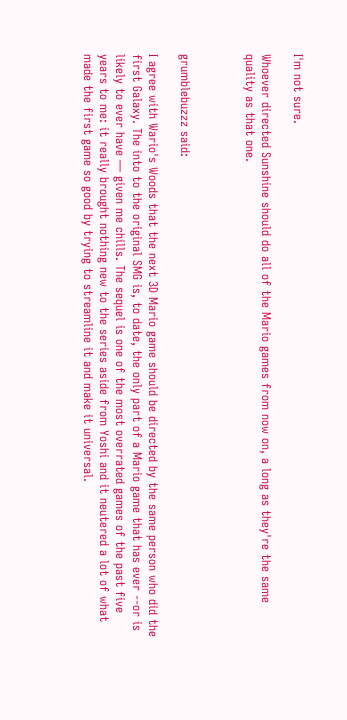I'm not sure.

Whoever directed Sunshine should do all of the Mario games from now on, a long as they're the same quality as that one.



grumblebuzzz said:

I agree with Wario's Woods that the next 3D Mario game should be directed by the same person who did the first Galaxy. The into to the original SMG is, to date, the only part of a Mario game that has ever --or is likely to ever have — given me chills. The sequel is one of the most overrated games of the past five years to me: it really brought nothing new to the series aside from Yoshi and it neutered a lot of what made the first game so good by trying to streamline it and make it universal.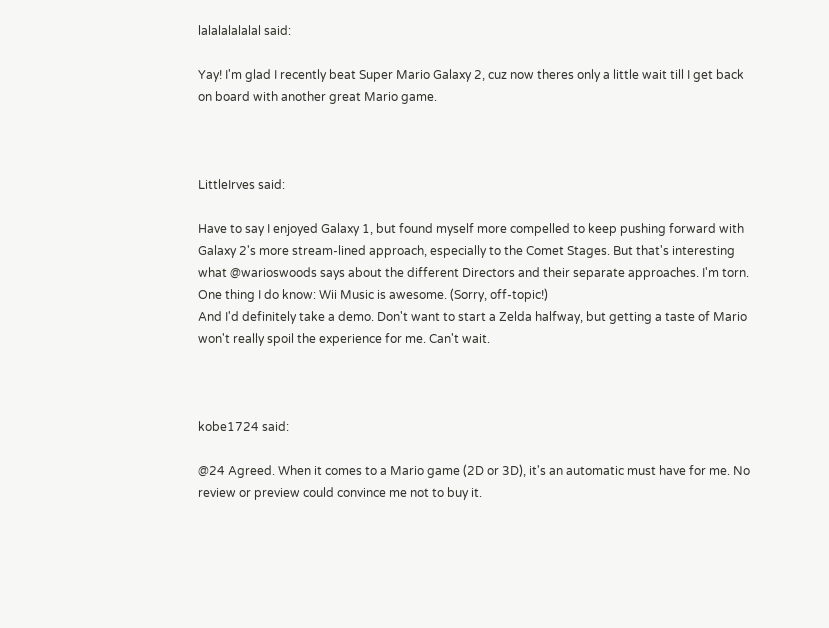lalalalalalal said:

Yay! I'm glad I recently beat Super Mario Galaxy 2, cuz now theres only a little wait till I get back on board with another great Mario game.



LittleIrves said:

Have to say I enjoyed Galaxy 1, but found myself more compelled to keep pushing forward with Galaxy 2's more stream-lined approach, especially to the Comet Stages. But that's interesting what @warioswoods says about the different Directors and their separate approaches. I'm torn.
One thing I do know: Wii Music is awesome. (Sorry, off-topic!)
And I'd definitely take a demo. Don't want to start a Zelda halfway, but getting a taste of Mario won't really spoil the experience for me. Can't wait.



kobe1724 said:

@24 Agreed. When it comes to a Mario game (2D or 3D), it's an automatic must have for me. No review or preview could convince me not to buy it.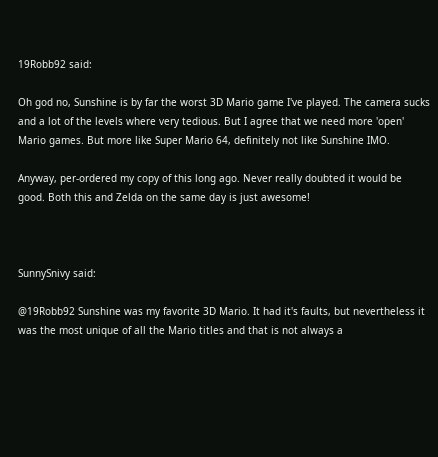19Robb92 said:

Oh god no, Sunshine is by far the worst 3D Mario game I've played. The camera sucks and a lot of the levels where very tedious. But I agree that we need more 'open' Mario games. But more like Super Mario 64, definitely not like Sunshine IMO.

Anyway, per-ordered my copy of this long ago. Never really doubted it would be good. Both this and Zelda on the same day is just awesome!



SunnySnivy said:

@19Robb92 Sunshine was my favorite 3D Mario. It had it's faults, but nevertheless it was the most unique of all the Mario titles and that is not always a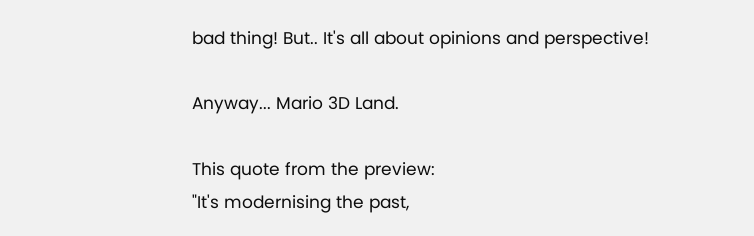bad thing! But.. It's all about opinions and perspective!

Anyway... Mario 3D Land.

This quote from the preview:
"It's modernising the past,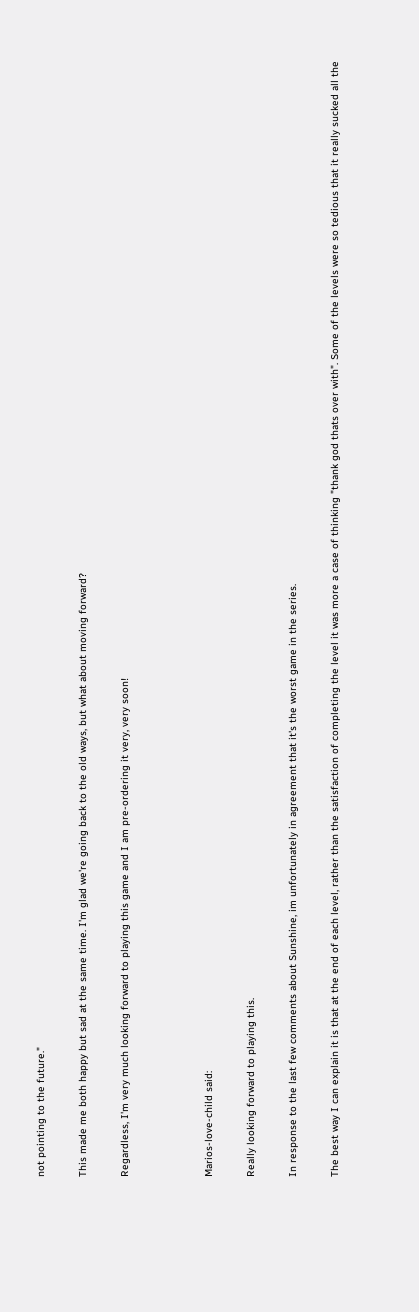not pointing to the future."

This made me both happy but sad at the same time. I'm glad we're going back to the old ways, but what about moving forward?

Regardless, I'm very much looking forward to playing this game and I am pre-ordering it very, very soon!



Marios-love-child said:

Really looking forward to playing this.

In response to the last few comments about Sunshine, im unfortunately in agreement that it's the worst game in the series.

The best way I can explain it is that at the end of each level, rather than the satisfaction of completing the level it was more a case of thinking "thank god thats over with". Some of the levels were so tedious that it really sucked all the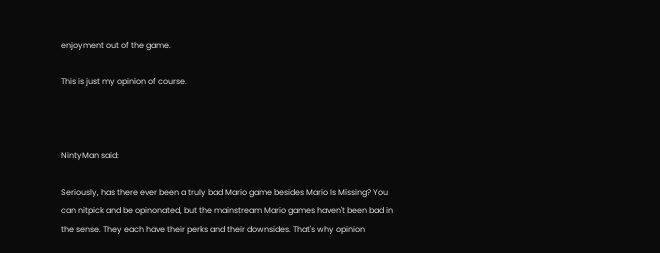enjoyment out of the game.

This is just my opinion of course.



NintyMan said:

Seriously, has there ever been a truly bad Mario game besides Mario Is Missing? You can nitpick and be opinonated, but the mainstream Mario games haven't been bad in the sense. They each have their perks and their downsides. That's why opinion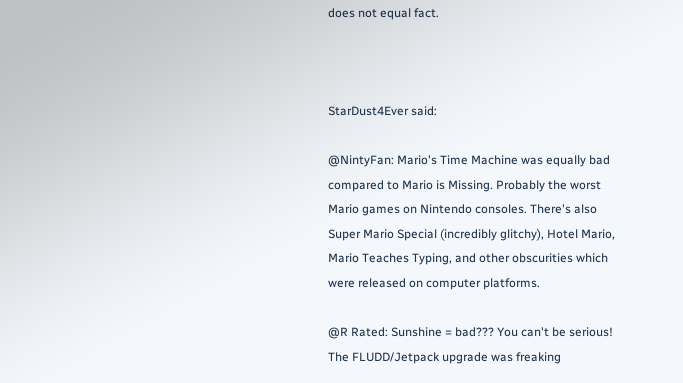does not equal fact.



StarDust4Ever said:

@NintyFan: Mario's Time Machine was equally bad compared to Mario is Missing. Probably the worst Mario games on Nintendo consoles. There's also Super Mario Special (incredibly glitchy), Hotel Mario, Mario Teaches Typing, and other obscurities which were released on computer platforms.

@R Rated: Sunshine = bad??? You can't be serious! The FLUDD/Jetpack upgrade was freaking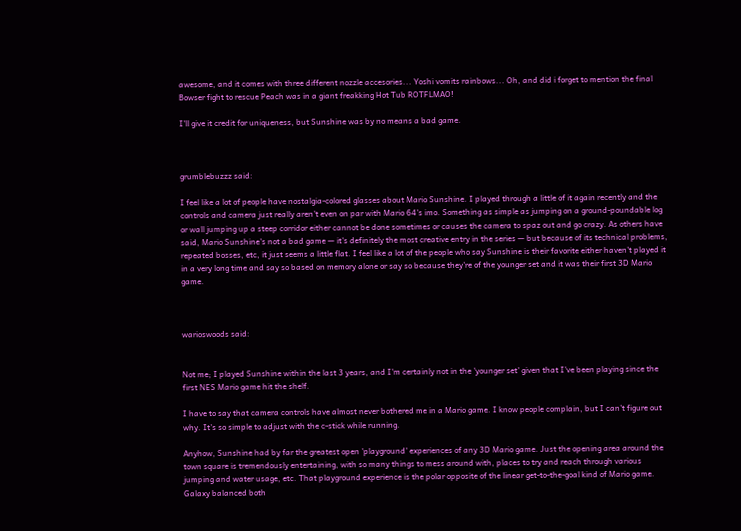awesome, and it comes with three different nozzle accesories... Yoshi vomits rainbows... Oh, and did i forget to mention the final Bowser fight to rescue Peach was in a giant freakking Hot Tub ROTFLMAO!

I'll give it credit for uniqueness, but Sunshine was by no means a bad game.



grumblebuzzz said:

I feel like a lot of people have nostalgia-colored glasses about Mario Sunshine. I played through a little of it again recently and the controls and camera just really aren't even on par with Mario 64's imo. Something as simple as jumping on a ground-poundable log or wall jumping up a steep corridor either cannot be done sometimes or causes the camera to spaz out and go crazy. As others have said, Mario Sunshine's not a bad game — it's definitely the most creative entry in the series — but because of its technical problems, repeated bosses, etc, it just seems a little flat. I feel like a lot of the people who say Sunshine is their favorite either haven't played it in a very long time and say so based on memory alone or say so because they're of the younger set and it was their first 3D Mario game.



warioswoods said:


Not me; I played Sunshine within the last 3 years, and I'm certainly not in the 'younger set' given that I've been playing since the first NES Mario game hit the shelf.

I have to say that camera controls have almost never bothered me in a Mario game. I know people complain, but I can't figure out why. It's so simple to adjust with the c-stick while running.

Anyhow, Sunshine had by far the greatest open 'playground' experiences of any 3D Mario game. Just the opening area around the town square is tremendously entertaining, with so many things to mess around with, places to try and reach through various jumping and water usage, etc. That playground experience is the polar opposite of the linear get-to-the-goal kind of Mario game. Galaxy balanced both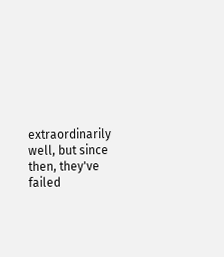extraordinarily well, but since then, they've failed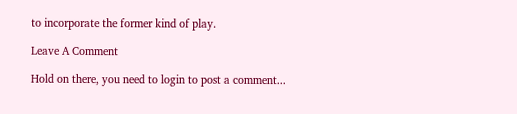to incorporate the former kind of play.

Leave A Comment

Hold on there, you need to login to post a comment...